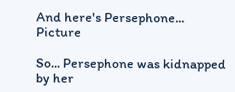And here's Persephone... Picture

So... Persephone was kidnapped by her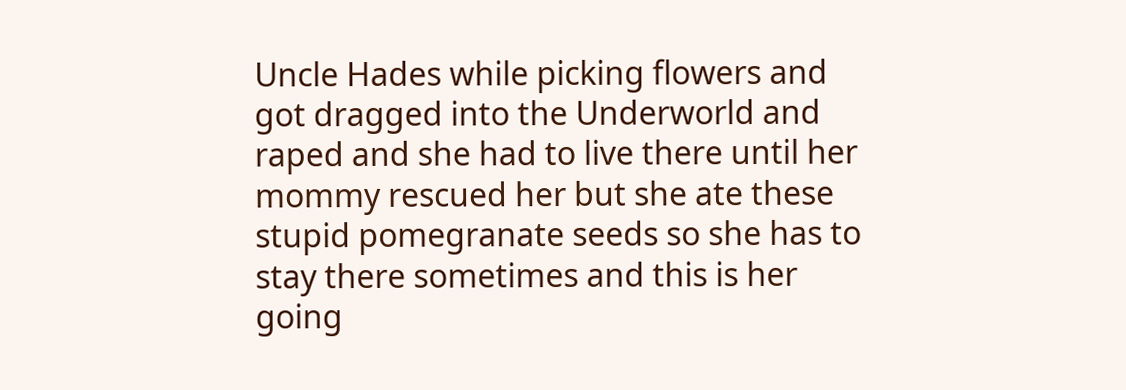Uncle Hades while picking flowers and got dragged into the Underworld and raped and she had to live there until her mommy rescued her but she ate these stupid pomegranate seeds so she has to stay there sometimes and this is her going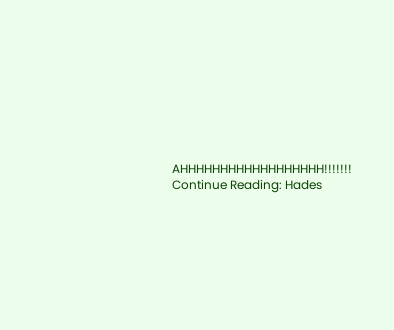AHHHHHHHHHHHHHHHHHH!!!!!!!
Continue Reading: Hades